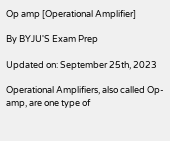Op amp [Operational Amplifier]

By BYJU'S Exam Prep

Updated on: September 25th, 2023

Operational Amplifiers, also called Op-amp, are one type of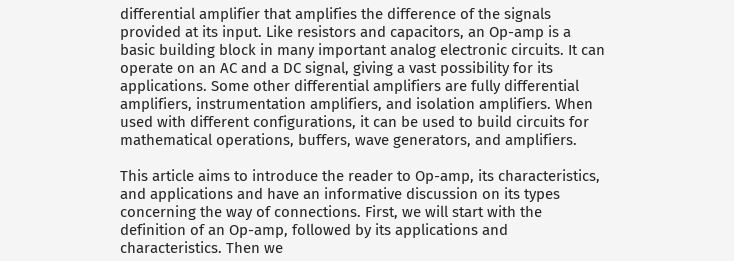differential amplifier that amplifies the difference of the signals provided at its input. Like resistors and capacitors, an Op-amp is a basic building block in many important analog electronic circuits. It can operate on an AC and a DC signal, giving a vast possibility for its applications. Some other differential amplifiers are fully differential amplifiers, instrumentation amplifiers, and isolation amplifiers. When used with different configurations, it can be used to build circuits for mathematical operations, buffers, wave generators, and amplifiers.

This article aims to introduce the reader to Op-amp, its characteristics, and applications and have an informative discussion on its types concerning the way of connections. First, we will start with the definition of an Op-amp, followed by its applications and characteristics. Then we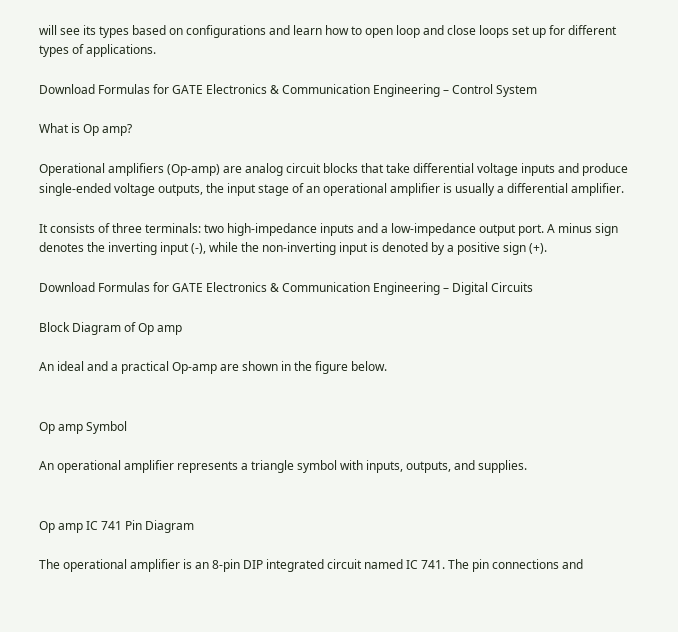will see its types based on configurations and learn how to open loop and close loops set up for different types of applications.

Download Formulas for GATE Electronics & Communication Engineering – Control System

What is Op amp?

Operational amplifiers (Op-amp) are analog circuit blocks that take differential voltage inputs and produce single-ended voltage outputs, the input stage of an operational amplifier is usually a differential amplifier.

It consists of three terminals: two high-impedance inputs and a low-impedance output port. A minus sign denotes the inverting input (-), while the non-inverting input is denoted by a positive sign (+).

Download Formulas for GATE Electronics & Communication Engineering – Digital Circuits

Block Diagram of Op amp

An ideal and a practical Op-amp are shown in the figure below.


Op amp Symbol

An operational amplifier represents a triangle symbol with inputs, outputs, and supplies.


Op amp IC 741 Pin Diagram

The operational amplifier is an 8-pin DIP integrated circuit named IC 741. The pin connections and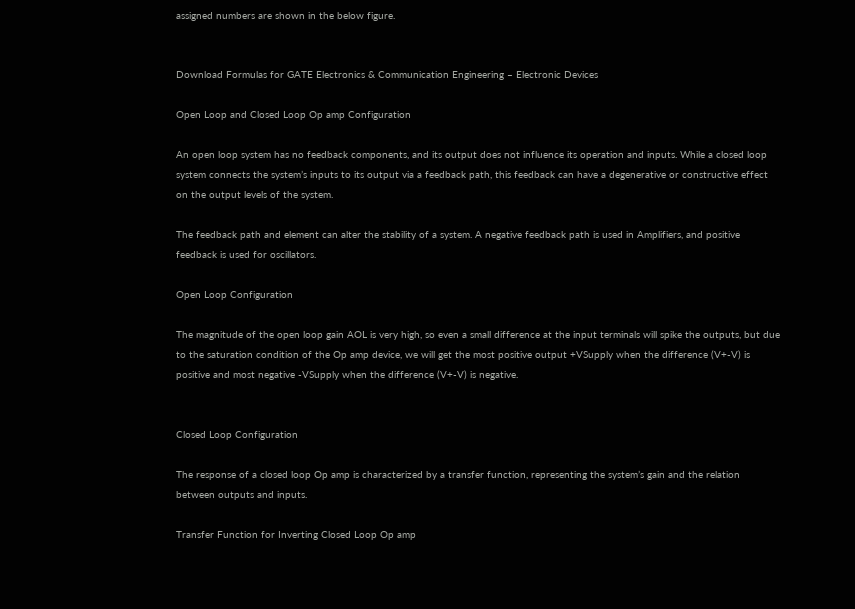assigned numbers are shown in the below figure.


Download Formulas for GATE Electronics & Communication Engineering – Electronic Devices

Open Loop and Closed Loop Op amp Configuration

An open loop system has no feedback components, and its output does not influence its operation and inputs. While a closed loop system connects the system’s inputs to its output via a feedback path, this feedback can have a degenerative or constructive effect on the output levels of the system.

The feedback path and element can alter the stability of a system. A negative feedback path is used in Amplifiers, and positive feedback is used for oscillators.

Open Loop Configuration

The magnitude of the open loop gain AOL is very high, so even a small difference at the input terminals will spike the outputs, but due to the saturation condition of the Op amp device, we will get the most positive output +VSupply when the difference (V+-V) is positive and most negative -VSupply when the difference (V+-V) is negative.


Closed Loop Configuration

The response of a closed loop Op amp is characterized by a transfer function, representing the system’s gain and the relation between outputs and inputs.

Transfer Function for Inverting Closed Loop Op amp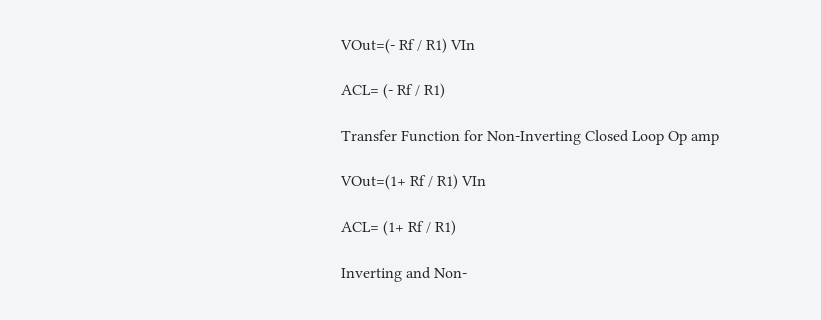VOut=(- Rf / R1) VIn

ACL= (- Rf / R1)

Transfer Function for Non-Inverting Closed Loop Op amp

VOut=(1+ Rf / R1) VIn

ACL= (1+ Rf / R1)

Inverting and Non-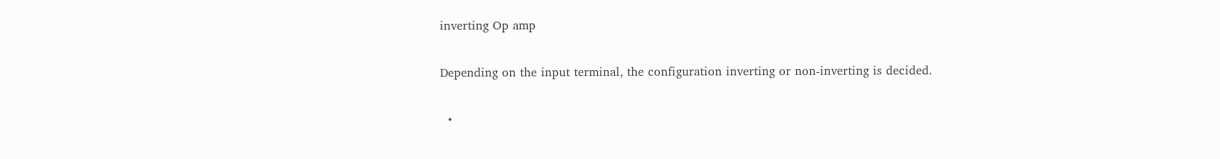inverting Op amp

Depending on the input terminal, the configuration inverting or non-inverting is decided.

  •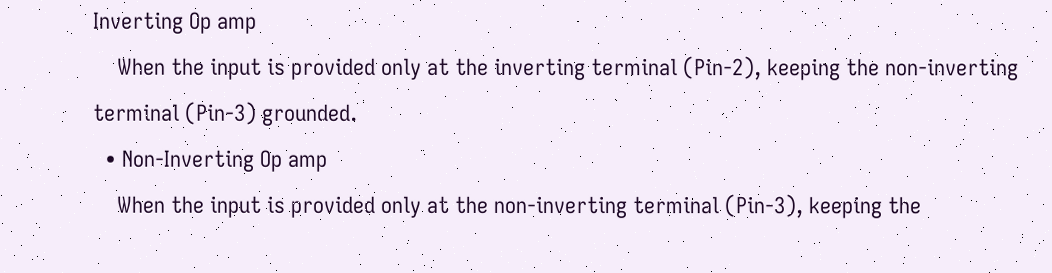Inverting Op amp
    When the input is provided only at the inverting terminal (Pin-2), keeping the non-inverting terminal (Pin-3) grounded.
  • Non-Inverting Op amp
    When the input is provided only at the non-inverting terminal (Pin-3), keeping the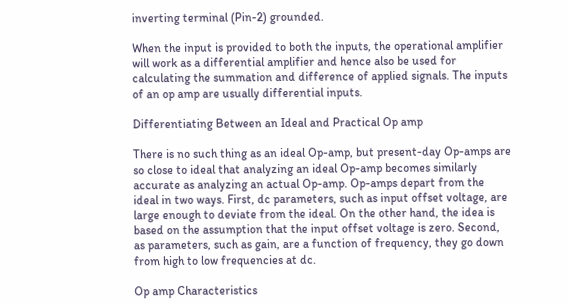inverting terminal (Pin-2) grounded.

When the input is provided to both the inputs, the operational amplifier will work as a differential amplifier and hence also be used for calculating the summation and difference of applied signals. The inputs of an op amp are usually differential inputs.

Differentiating Between an Ideal and Practical Op amp

There is no such thing as an ideal Op-amp, but present-day Op-amps are so close to ideal that analyzing an ideal Op-amp becomes similarly accurate as analyzing an actual Op-amp. Op-amps depart from the ideal in two ways. First, dc parameters, such as input offset voltage, are large enough to deviate from the ideal. On the other hand, the idea is based on the assumption that the input offset voltage is zero. Second, as parameters, such as gain, are a function of frequency, they go down from high to low frequencies at dc.

Op amp Characteristics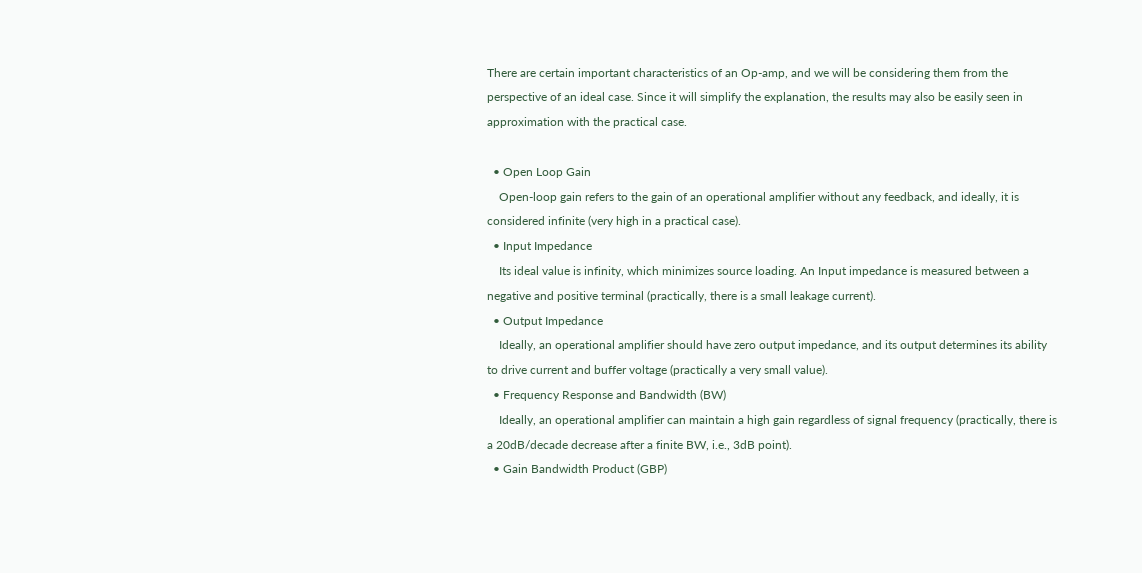There are certain important characteristics of an Op-amp, and we will be considering them from the perspective of an ideal case. Since it will simplify the explanation, the results may also be easily seen in approximation with the practical case.

  • Open Loop Gain
    Open-loop gain refers to the gain of an operational amplifier without any feedback, and ideally, it is considered infinite (very high in a practical case).
  • Input Impedance
    Its ideal value is infinity, which minimizes source loading. An Input impedance is measured between a negative and positive terminal (practically, there is a small leakage current).
  • Output Impedance
    Ideally, an operational amplifier should have zero output impedance, and its output determines its ability to drive current and buffer voltage (practically a very small value).
  • Frequency Response and Bandwidth (BW)
    Ideally, an operational amplifier can maintain a high gain regardless of signal frequency (practically, there is a 20dB/decade decrease after a finite BW, i.e., 3dB point).
  • Gain Bandwidth Product (GBP)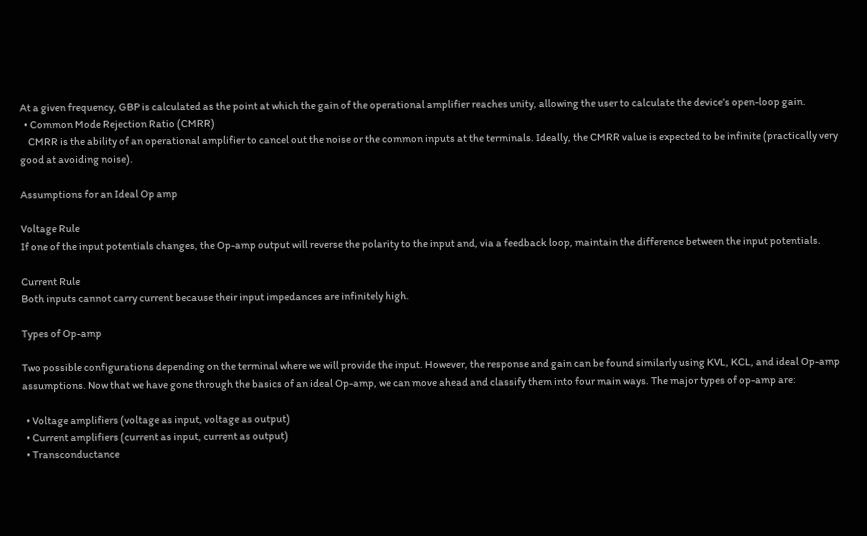At a given frequency, GBP is calculated as the point at which the gain of the operational amplifier reaches unity, allowing the user to calculate the device’s open-loop gain.
  • Common Mode Rejection Ratio (CMRR)
    CMRR is the ability of an operational amplifier to cancel out the noise or the common inputs at the terminals. Ideally, the CMRR value is expected to be infinite (practically very good at avoiding noise).

Assumptions for an Ideal Op amp

Voltage Rule
If one of the input potentials changes, the Op-amp output will reverse the polarity to the input and, via a feedback loop, maintain the difference between the input potentials.

Current Rule
Both inputs cannot carry current because their input impedances are infinitely high.

Types of Op-amp

Two possible configurations depending on the terminal where we will provide the input. However, the response and gain can be found similarly using KVL, KCL, and ideal Op-amp assumptions. Now that we have gone through the basics of an ideal Op-amp, we can move ahead and classify them into four main ways. The major types of op-amp are:

  • Voltage amplifiers (voltage as input, voltage as output)
  • Current amplifiers (current as input, current as output)
  • Transconductance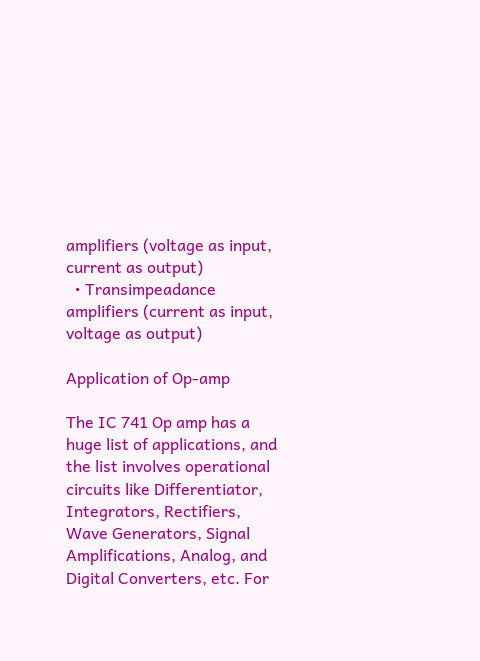amplifiers (voltage as input, current as output)
  • Transimpeadance amplifiers (current as input, voltage as output)

Application of Op-amp

The IC 741 Op amp has a huge list of applications, and the list involves operational circuits like Differentiator, Integrators, Rectifiers, Wave Generators, Signal Amplifications, Analog, and Digital Converters, etc. For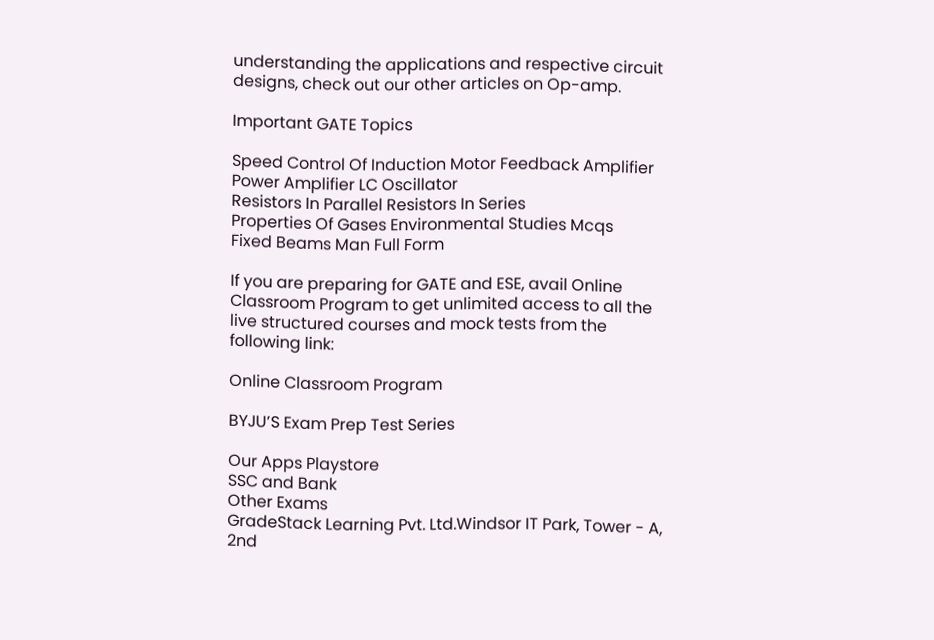understanding the applications and respective circuit designs, check out our other articles on Op-amp.

Important GATE Topics

Speed Control Of Induction Motor Feedback Amplifier
Power Amplifier LC Oscillator
Resistors In Parallel Resistors In Series
Properties Of Gases Environmental Studies Mcqs
Fixed Beams Man Full Form

If you are preparing for GATE and ESE, avail Online Classroom Program to get unlimited access to all the live structured courses and mock tests from the following link:

Online Classroom Program

BYJU’S Exam Prep Test Series

Our Apps Playstore
SSC and Bank
Other Exams
GradeStack Learning Pvt. Ltd.Windsor IT Park, Tower - A, 2nd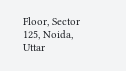Floor, Sector 125, Noida, Uttar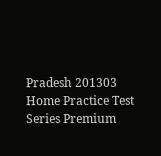Pradesh 201303
Home Practice Test Series Premium